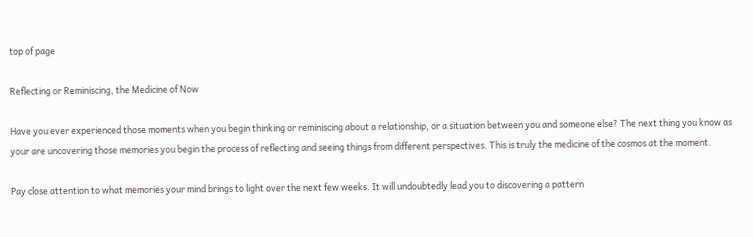top of page

Reflecting or Reminiscing, the Medicine of Now

Have you ever experienced those moments when you begin thinking or reminiscing about a relationship, or a situation between you and someone else? The next thing you know as your are uncovering those memories you begin the process of reflecting and seeing things from different perspectives. This is truly the medicine of the cosmos at the moment.

Pay close attention to what memories your mind brings to light over the next few weeks. It will undoubtedly lead you to discovering a pattern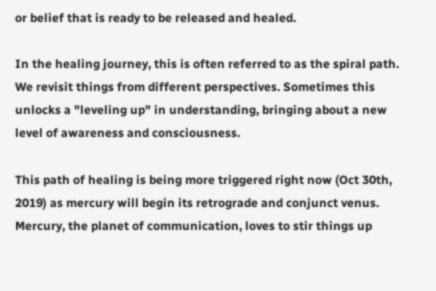or belief that is ready to be released and healed.

In the healing journey, this is often referred to as the spiral path. We revisit things from different perspectives. Sometimes this unlocks a "leveling up" in understanding, bringing about a new level of awareness and consciousness.

This path of healing is being more triggered right now (Oct 30th, 2019) as mercury will begin its retrograde and conjunct venus. Mercury, the planet of communication, loves to stir things up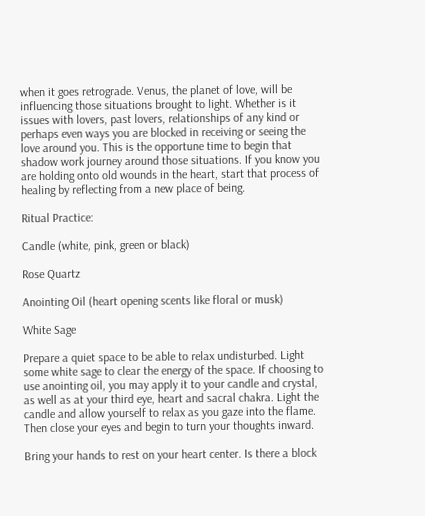when it goes retrograde. Venus, the planet of love, will be influencing those situations brought to light. Whether is it issues with lovers, past lovers, relationships of any kind or perhaps even ways you are blocked in receiving or seeing the love around you. This is the opportune time to begin that shadow work journey around those situations. If you know you are holding onto old wounds in the heart, start that process of healing by reflecting from a new place of being.

Ritual Practice:

Candle (white, pink, green or black)

Rose Quartz

Anointing Oil (heart opening scents like floral or musk)

White Sage

Prepare a quiet space to be able to relax undisturbed. Light some white sage to clear the energy of the space. If choosing to use anointing oil, you may apply it to your candle and crystal, as well as at your third eye, heart and sacral chakra. Light the candle and allow yourself to relax as you gaze into the flame. Then close your eyes and begin to turn your thoughts inward.

Bring your hands to rest on your heart center. Is there a block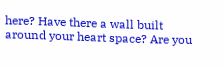here? Have there a wall built around your heart space? Are you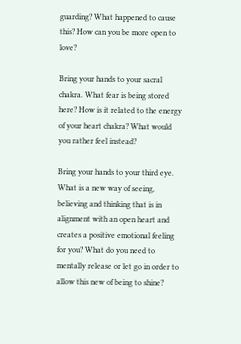guarding? What happened to cause this? How can you be more open to love?

Bring your hands to your sacral chakra. What fear is being stored here? How is it related to the energy of your heart chakra? What would you rather feel instead?

Bring your hands to your third eye. What is a new way of seeing, believing and thinking that is in alignment with an open heart and creates a positive emotional feeling for you? What do you need to mentally release or let go in order to allow this new of being to shine?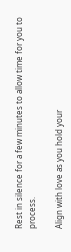Rest in silence for a few minutes to allow time for you to process.

Align with love as you hold your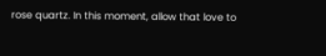rose quartz. In this moment, allow that love to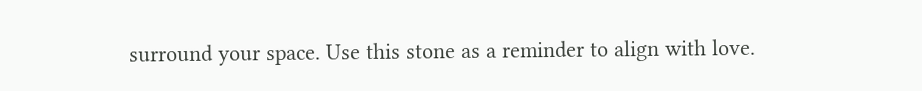surround your space. Use this stone as a reminder to align with love.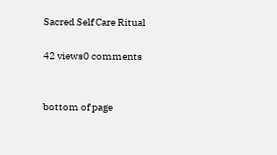Sacred Self Care Ritual

42 views0 comments


bottom of page